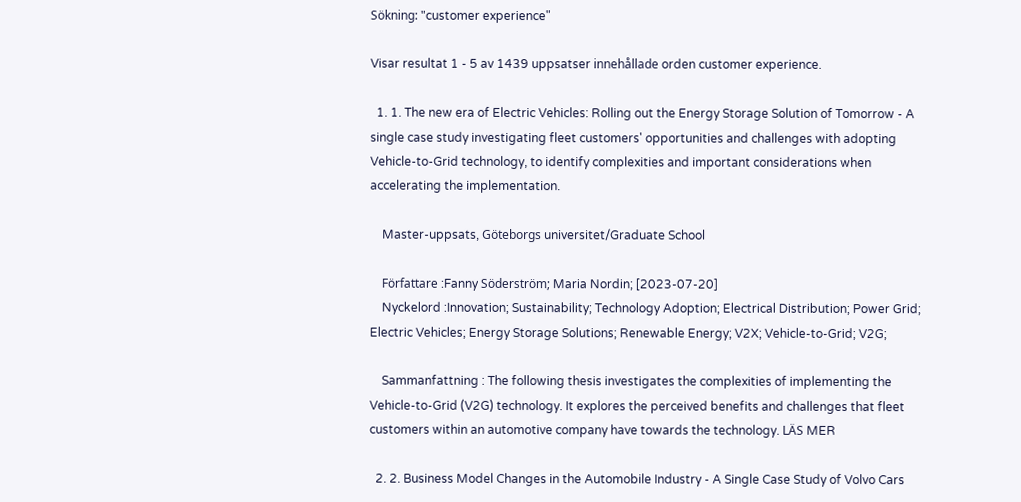Sökning: "customer experience"

Visar resultat 1 - 5 av 1439 uppsatser innehållade orden customer experience.

  1. 1. The new era of Electric Vehicles: Rolling out the Energy Storage Solution of Tomorrow - A single case study investigating fleet customers' opportunities and challenges with adopting Vehicle-to-Grid technology, to identify complexities and important considerations when accelerating the implementation.

    Master-uppsats, Göteborgs universitet/Graduate School

    Författare :Fanny Söderström; Maria Nordin; [2023-07-20]
    Nyckelord :Innovation; Sustainability; Technology Adoption; Electrical Distribution; Power Grid; Electric Vehicles; Energy Storage Solutions; Renewable Energy; V2X; Vehicle-to-Grid; V2G;

    Sammanfattning : The following thesis investigates the complexities of implementing the Vehicle-to-Grid (V2G) technology. It explores the perceived benefits and challenges that fleet customers within an automotive company have towards the technology. LÄS MER

  2. 2. Business Model Changes in the Automobile Industry - A Single Case Study of Volvo Cars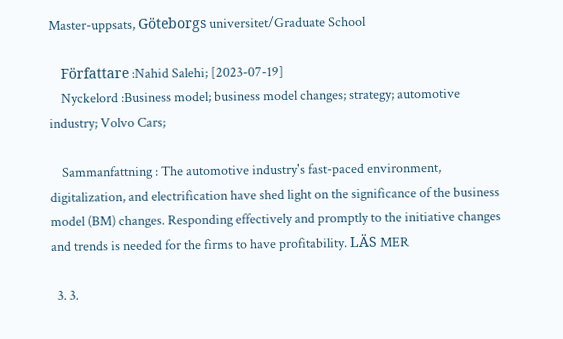Master-uppsats, Göteborgs universitet/Graduate School

    Författare :Nahid Salehi; [2023-07-19]
    Nyckelord :Business model; business model changes; strategy; automotive industry; Volvo Cars;

    Sammanfattning : The automotive industry's fast-paced environment, digitalization, and electrification have shed light on the significance of the business model (BM) changes. Responding effectively and promptly to the initiative changes and trends is needed for the firms to have profitability. LÄS MER

  3. 3.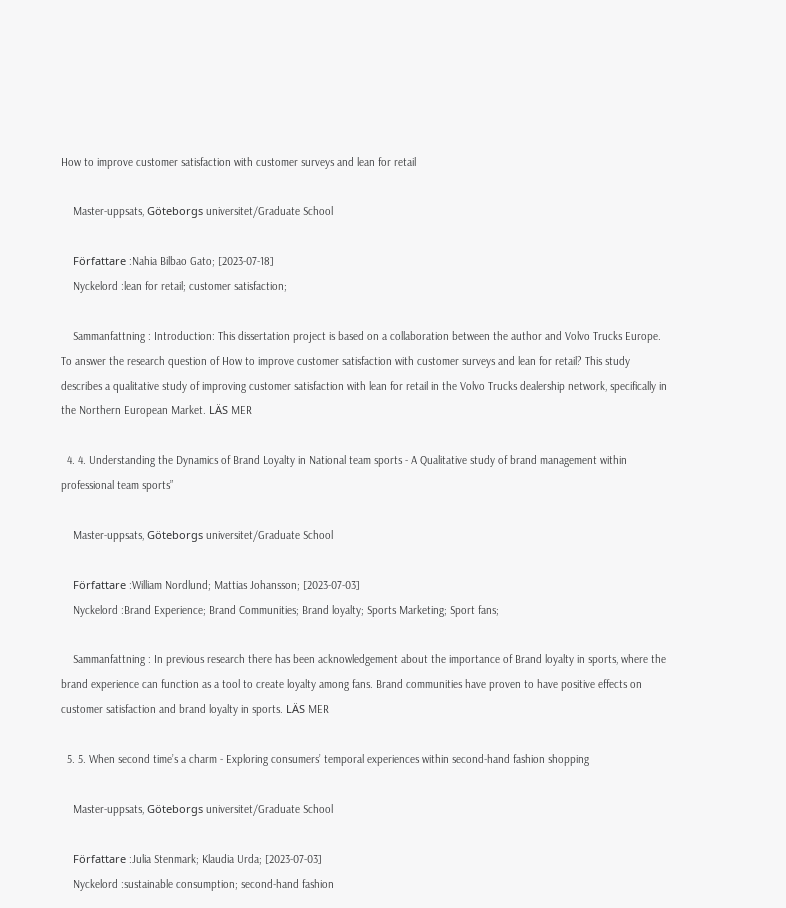How to improve customer satisfaction with customer surveys and lean for retail

    Master-uppsats, Göteborgs universitet/Graduate School

    Författare :Nahia Bilbao Gato; [2023-07-18]
    Nyckelord :lean for retail; customer satisfaction;

    Sammanfattning : Introduction: This dissertation project is based on a collaboration between the author and Volvo Trucks Europe. To answer the research question of How to improve customer satisfaction with customer surveys and lean for retail? This study describes a qualitative study of improving customer satisfaction with lean for retail in the Volvo Trucks dealership network, specifically in the Northern European Market. LÄS MER

  4. 4. Understanding the Dynamics of Brand Loyalty in National team sports - A Qualitative study of brand management within professional team sports”

    Master-uppsats, Göteborgs universitet/Graduate School

    Författare :William Nordlund; Mattias Johansson; [2023-07-03]
    Nyckelord :Brand Experience; Brand Communities; Brand loyalty; Sports Marketing; Sport fans;

    Sammanfattning : In previous research there has been acknowledgement about the importance of Brand loyalty in sports, where the brand experience can function as a tool to create loyalty among fans. Brand communities have proven to have positive effects on customer satisfaction and brand loyalty in sports. LÄS MER

  5. 5. When second time’s a charm - Exploring consumers’ temporal experiences within second-hand fashion shopping

    Master-uppsats, Göteborgs universitet/Graduate School

    Författare :Julia Stenmark; Klaudia Urda; [2023-07-03]
    Nyckelord :sustainable consumption; second-hand fashion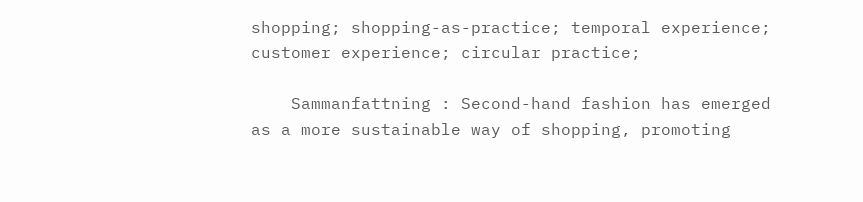shopping; shopping-as-practice; temporal experience; customer experience; circular practice;

    Sammanfattning : Second-hand fashion has emerged as a more sustainable way of shopping, promoting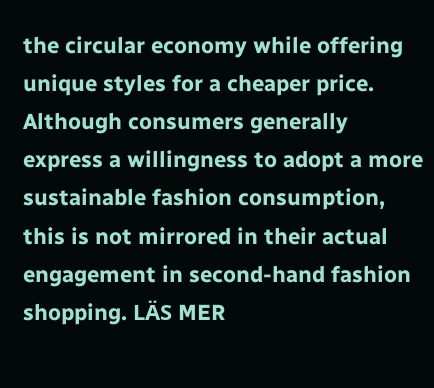the circular economy while offering unique styles for a cheaper price. Although consumers generally express a willingness to adopt a more sustainable fashion consumption, this is not mirrored in their actual engagement in second-hand fashion shopping. LÄS MER